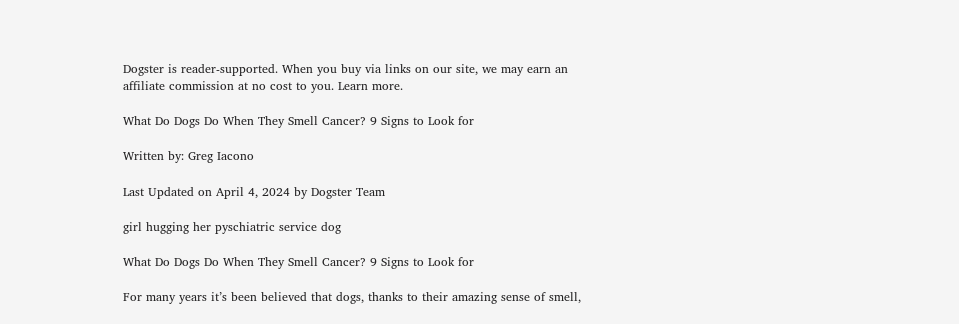Dogster is reader-supported. When you buy via links on our site, we may earn an affiliate commission at no cost to you. Learn more.

What Do Dogs Do When They Smell Cancer? 9 Signs to Look for

Written by: Greg Iacono

Last Updated on April 4, 2024 by Dogster Team

girl hugging her pyschiatric service dog

What Do Dogs Do When They Smell Cancer? 9 Signs to Look for

For many years it’s been believed that dogs, thanks to their amazing sense of smell,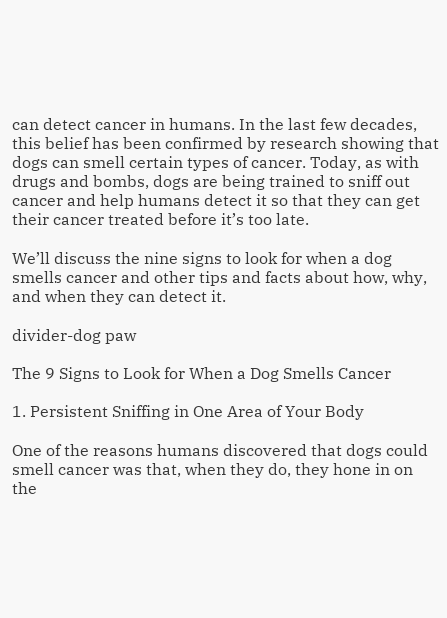can detect cancer in humans. In the last few decades, this belief has been confirmed by research showing that dogs can smell certain types of cancer. Today, as with drugs and bombs, dogs are being trained to sniff out cancer and help humans detect it so that they can get their cancer treated before it’s too late.

We’ll discuss the nine signs to look for when a dog smells cancer and other tips and facts about how, why, and when they can detect it.

divider-dog paw

The 9 Signs to Look for When a Dog Smells Cancer

1. Persistent Sniffing in One Area of Your Body

One of the reasons humans discovered that dogs could smell cancer was that, when they do, they hone in on the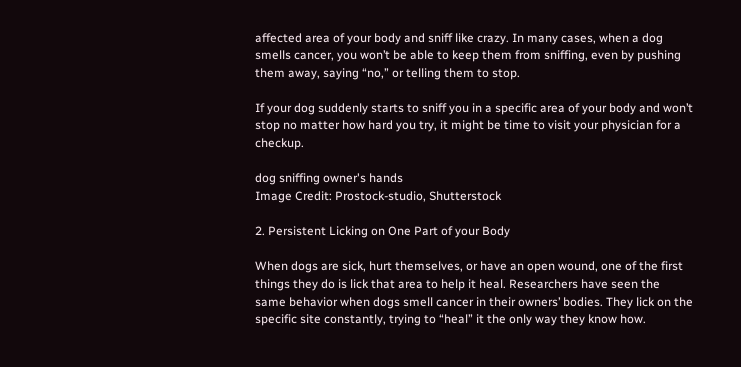affected area of your body and sniff like crazy. In many cases, when a dog smells cancer, you won’t be able to keep them from sniffing, even by pushing them away, saying “no,” or telling them to stop.

If your dog suddenly starts to sniff you in a specific area of your body and won’t stop no matter how hard you try, it might be time to visit your physician for a checkup.

dog sniffing owner's hands
Image Credit: Prostock-studio, Shutterstock

2. Persistent Licking on One Part of your Body

When dogs are sick, hurt themselves, or have an open wound, one of the first things they do is lick that area to help it heal. Researchers have seen the same behavior when dogs smell cancer in their owners’ bodies. They lick on the specific site constantly, trying to “heal” it the only way they know how.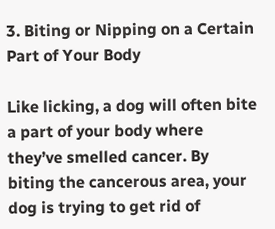3. Biting or Nipping on a Certain Part of Your Body

Like licking, a dog will often bite a part of your body where they’ve smelled cancer. By biting the cancerous area, your dog is trying to get rid of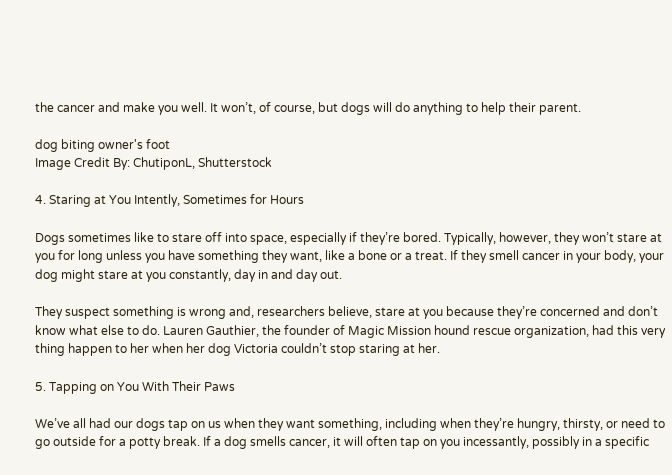the cancer and make you well. It won’t, of course, but dogs will do anything to help their parent.

dog biting owner's foot
Image Credit By: ChutiponL, Shutterstock

4. Staring at You Intently, Sometimes for Hours

Dogs sometimes like to stare off into space, especially if they’re bored. Typically, however, they won’t stare at you for long unless you have something they want, like a bone or a treat. If they smell cancer in your body, your dog might stare at you constantly, day in and day out.

They suspect something is wrong and, researchers believe, stare at you because they’re concerned and don’t know what else to do. Lauren Gauthier, the founder of Magic Mission hound rescue organization, had this very thing happen to her when her dog Victoria couldn’t stop staring at her.

5. Tapping on You With Their Paws

We’ve all had our dogs tap on us when they want something, including when they’re hungry, thirsty, or need to go outside for a potty break. If a dog smells cancer, it will often tap on you incessantly, possibly in a specific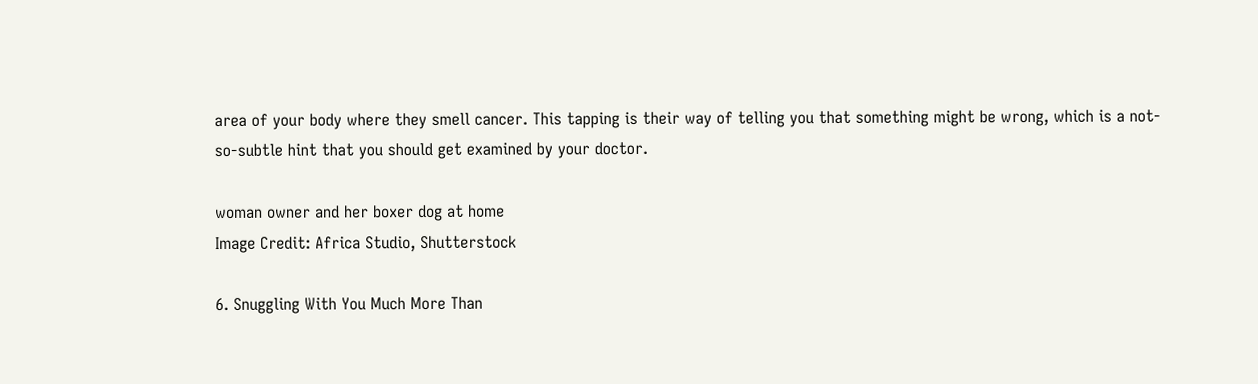area of your body where they smell cancer. This tapping is their way of telling you that something might be wrong, which is a not-so-subtle hint that you should get examined by your doctor.

woman owner and her boxer dog at home
Image Credit: Africa Studio, Shutterstock

6. Snuggling With You Much More Than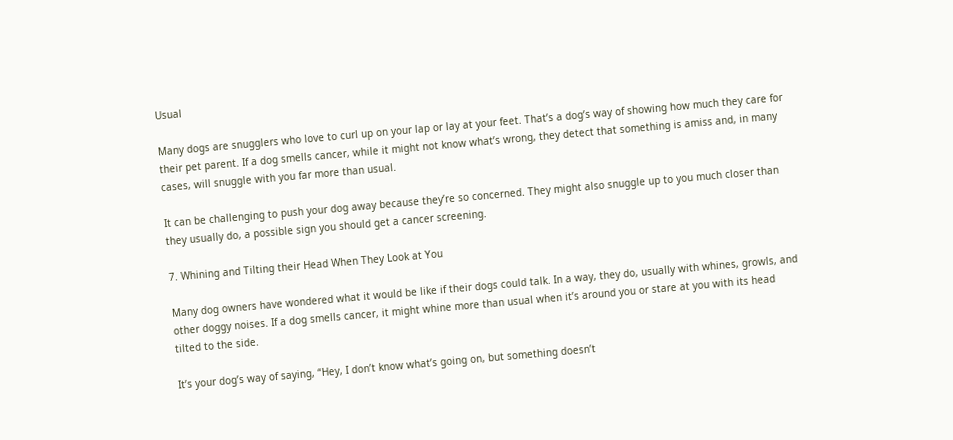Usual

Many dogs are snugglers who love to curl up on your lap or lay at your feet. That’s a dog’s way of showing how much they care for their pet parent. If a dog smells cancer, while it might not know what’s wrong, they detect that something is amiss and, in many cases, will snuggle with you far more than usual.

It can be challenging to push your dog away because they’re so concerned. They might also snuggle up to you much closer than they usually do, a possible sign you should get a cancer screening.

7. Whining and Tilting their Head When They Look at You

Many dog owners have wondered what it would be like if their dogs could talk. In a way, they do, usually with whines, growls, and other doggy noises. If a dog smells cancer, it might whine more than usual when it’s around you or stare at you with its head tilted to the side.

It’s your dog’s way of saying, “Hey, I don’t know what’s going on, but something doesn’t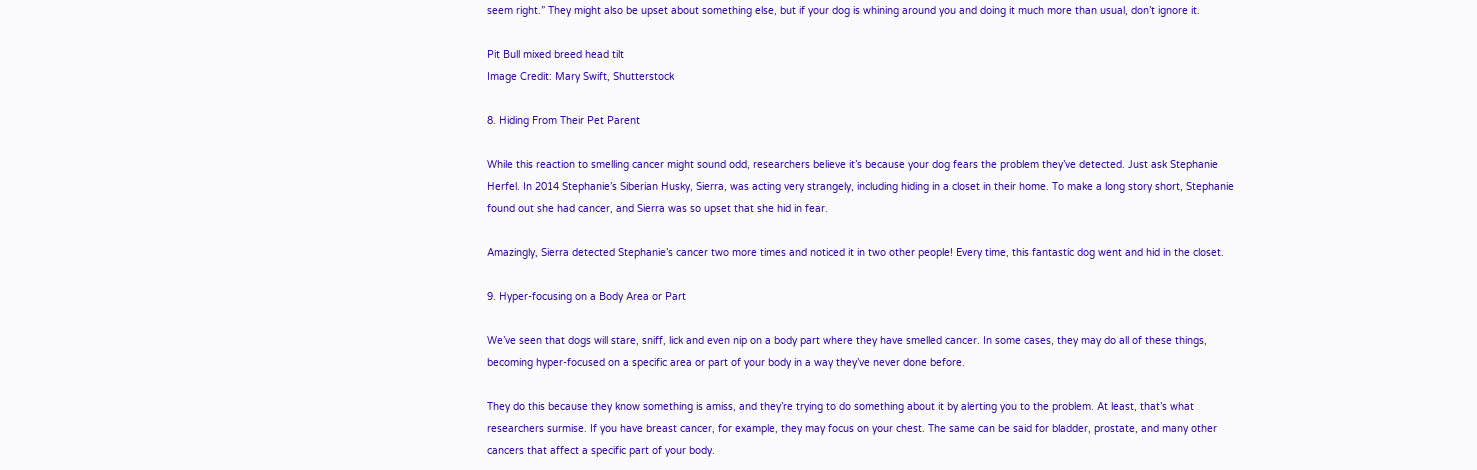seem right.” They might also be upset about something else, but if your dog is whining around you and doing it much more than usual, don’t ignore it.

Pit Bull mixed breed head tilt
Image Credit: Mary Swift, Shutterstock

8. Hiding From Their Pet Parent

While this reaction to smelling cancer might sound odd, researchers believe it’s because your dog fears the problem they’ve detected. Just ask Stephanie Herfel. In 2014 Stephanie’s Siberian Husky, Sierra, was acting very strangely, including hiding in a closet in their home. To make a long story short, Stephanie found out she had cancer, and Sierra was so upset that she hid in fear.

Amazingly, Sierra detected Stephanie’s cancer two more times and noticed it in two other people! Every time, this fantastic dog went and hid in the closet.

9. Hyper-focusing on a Body Area or Part

We’ve seen that dogs will stare, sniff, lick and even nip on a body part where they have smelled cancer. In some cases, they may do all of these things, becoming hyper-focused on a specific area or part of your body in a way they’ve never done before.

They do this because they know something is amiss, and they’re trying to do something about it by alerting you to the problem. At least, that’s what researchers surmise. If you have breast cancer, for example, they may focus on your chest. The same can be said for bladder, prostate, and many other cancers that affect a specific part of your body.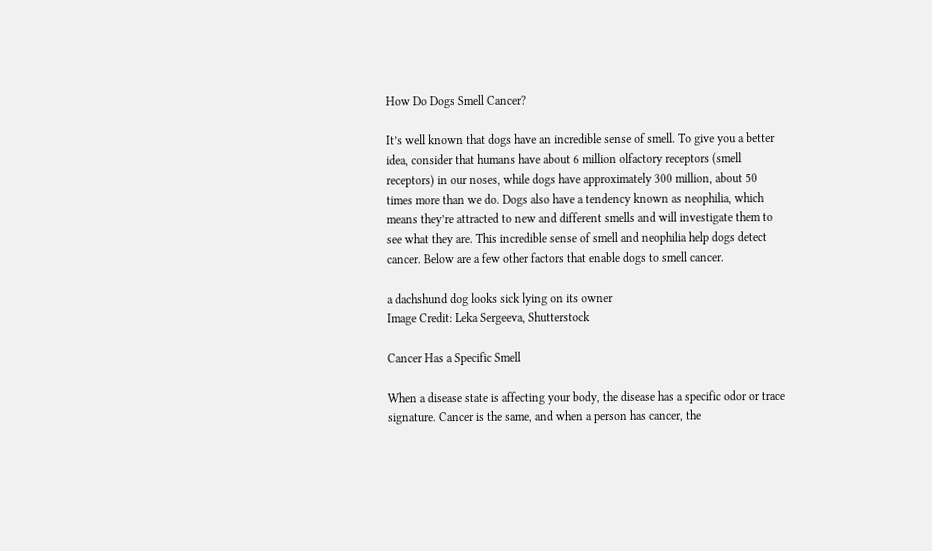How Do Dogs Smell Cancer?

It’s well known that dogs have an incredible sense of smell. To give you a better idea, consider that humans have about 6 million olfactory receptors (smell receptors) in our noses, while dogs have approximately 300 million, about 50 times more than we do. Dogs also have a tendency known as neophilia, which means they’re attracted to new and different smells and will investigate them to see what they are. This incredible sense of smell and neophilia help dogs detect cancer. Below are a few other factors that enable dogs to smell cancer.

a dachshund dog looks sick lying on its owner
Image Credit: Leka Sergeeva, Shutterstock

Cancer Has a Specific Smell

When a disease state is affecting your body, the disease has a specific odor or trace signature. Cancer is the same, and when a person has cancer, the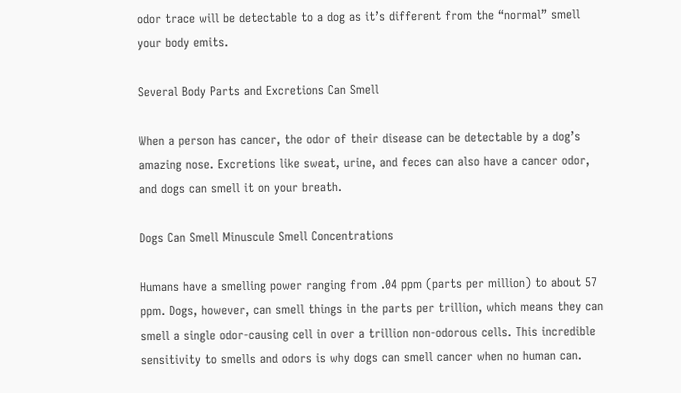odor trace will be detectable to a dog as it’s different from the “normal” smell your body emits.

Several Body Parts and Excretions Can Smell

When a person has cancer, the odor of their disease can be detectable by a dog’s amazing nose. Excretions like sweat, urine, and feces can also have a cancer odor, and dogs can smell it on your breath.

Dogs Can Smell Minuscule Smell Concentrations

Humans have a smelling power ranging from .04 ppm (parts per million) to about 57 ppm. Dogs, however, can smell things in the parts per trillion, which means they can smell a single odor-causing cell in over a trillion non-odorous cells. This incredible sensitivity to smells and odors is why dogs can smell cancer when no human can.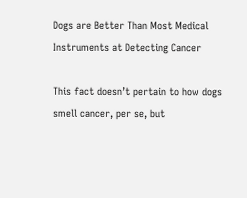Dogs are Better Than Most Medical Instruments at Detecting Cancer

This fact doesn’t pertain to how dogs smell cancer, per se, but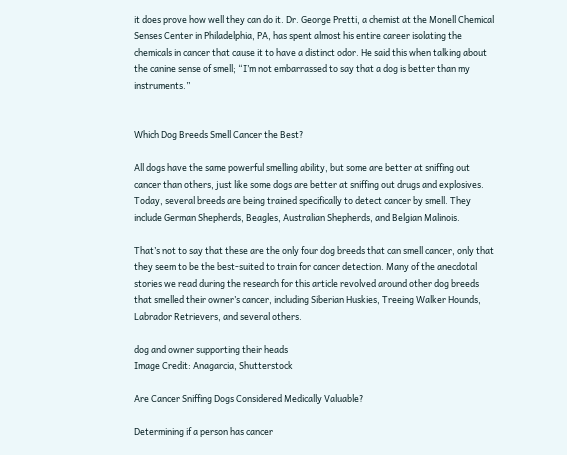it does prove how well they can do it. Dr. George Pretti, a chemist at the Monell Chemical Senses Center in Philadelphia, PA, has spent almost his entire career isolating the chemicals in cancer that cause it to have a distinct odor. He said this when talking about the canine sense of smell; “I’m not embarrassed to say that a dog is better than my instruments.”


Which Dog Breeds Smell Cancer the Best?

All dogs have the same powerful smelling ability, but some are better at sniffing out cancer than others, just like some dogs are better at sniffing out drugs and explosives. Today, several breeds are being trained specifically to detect cancer by smell. They include German Shepherds, Beagles, Australian Shepherds, and Belgian Malinois.

That’s not to say that these are the only four dog breeds that can smell cancer, only that they seem to be the best-suited to train for cancer detection. Many of the anecdotal stories we read during the research for this article revolved around other dog breeds that smelled their owner’s cancer, including Siberian Huskies, Treeing Walker Hounds, Labrador Retrievers, and several others.

dog and owner supporting their heads
Image Credit: Anagarcia, Shutterstock

Are Cancer Sniffing Dogs Considered Medically Valuable?

Determining if a person has cancer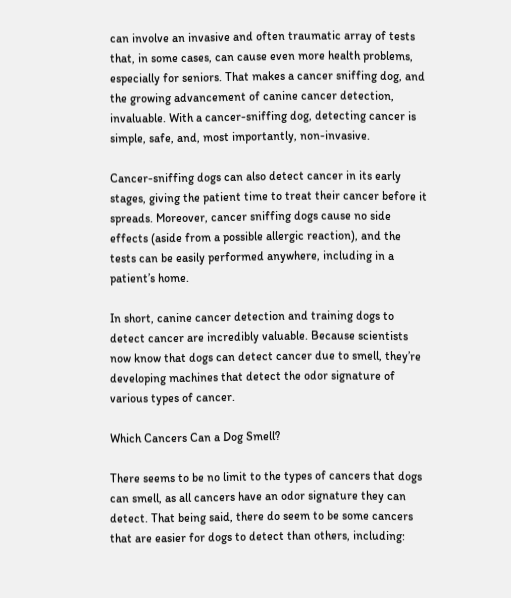can involve an invasive and often traumatic array of tests that, in some cases, can cause even more health problems, especially for seniors. That makes a cancer sniffing dog, and the growing advancement of canine cancer detection, invaluable. With a cancer-sniffing dog, detecting cancer is simple, safe, and, most importantly, non-invasive.

Cancer-sniffing dogs can also detect cancer in its early stages, giving the patient time to treat their cancer before it spreads. Moreover, cancer sniffing dogs cause no side effects (aside from a possible allergic reaction), and the tests can be easily performed anywhere, including in a patient’s home.

In short, canine cancer detection and training dogs to detect cancer are incredibly valuable. Because scientists now know that dogs can detect cancer due to smell, they’re developing machines that detect the odor signature of various types of cancer.

Which Cancers Can a Dog Smell?

There seems to be no limit to the types of cancers that dogs can smell, as all cancers have an odor signature they can detect. That being said, there do seem to be some cancers that are easier for dogs to detect than others, including: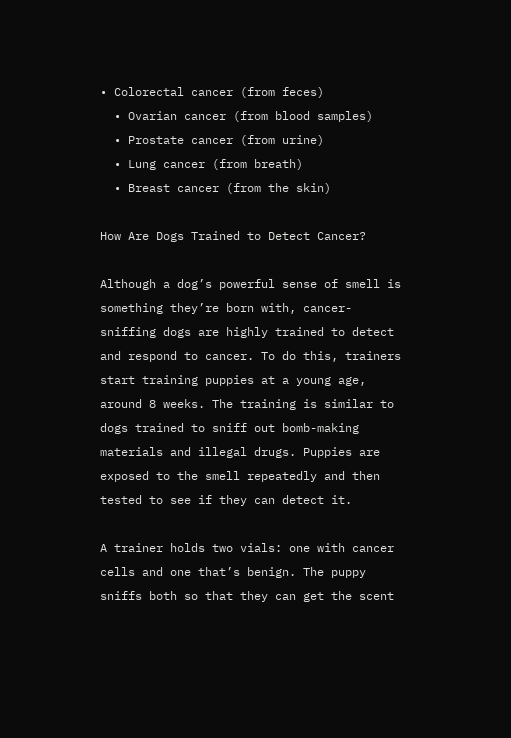• Colorectal cancer (from feces)
  • Ovarian cancer (from blood samples)
  • Prostate cancer (from urine)
  • Lung cancer (from breath)
  • Breast cancer (from the skin)

How Are Dogs Trained to Detect Cancer?

Although a dog’s powerful sense of smell is something they’re born with, cancer-sniffing dogs are highly trained to detect and respond to cancer. To do this, trainers start training puppies at a young age, around 8 weeks. The training is similar to dogs trained to sniff out bomb-making materials and illegal drugs. Puppies are exposed to the smell repeatedly and then tested to see if they can detect it.

A trainer holds two vials: one with cancer cells and one that’s benign. The puppy sniffs both so that they can get the scent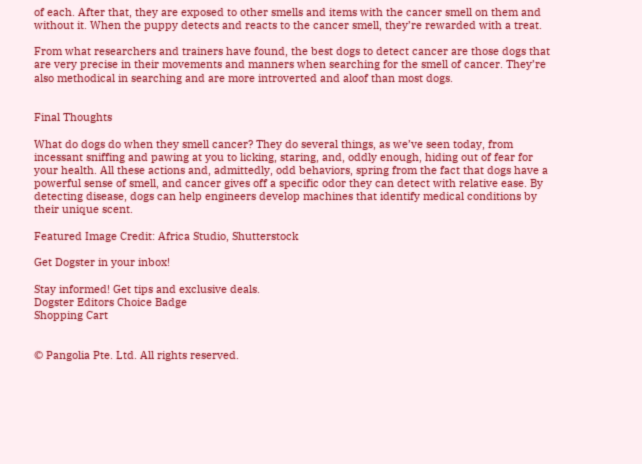of each. After that, they are exposed to other smells and items with the cancer smell on them and without it. When the puppy detects and reacts to the cancer smell, they’re rewarded with a treat.

From what researchers and trainers have found, the best dogs to detect cancer are those dogs that are very precise in their movements and manners when searching for the smell of cancer. They’re also methodical in searching and are more introverted and aloof than most dogs.


Final Thoughts

What do dogs do when they smell cancer? They do several things, as we’ve seen today, from incessant sniffing and pawing at you to licking, staring, and, oddly enough, hiding out of fear for your health. All these actions and, admittedly, odd behaviors, spring from the fact that dogs have a powerful sense of smell, and cancer gives off a specific odor they can detect with relative ease. By detecting disease, dogs can help engineers develop machines that identify medical conditions by their unique scent.

Featured Image Credit: Africa Studio, Shutterstock

Get Dogster in your inbox!

Stay informed! Get tips and exclusive deals.
Dogster Editors Choice Badge
Shopping Cart


© Pangolia Pte. Ltd. All rights reserved.